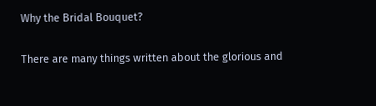Why the Bridal Bouquet?

There are many things written about the glorious and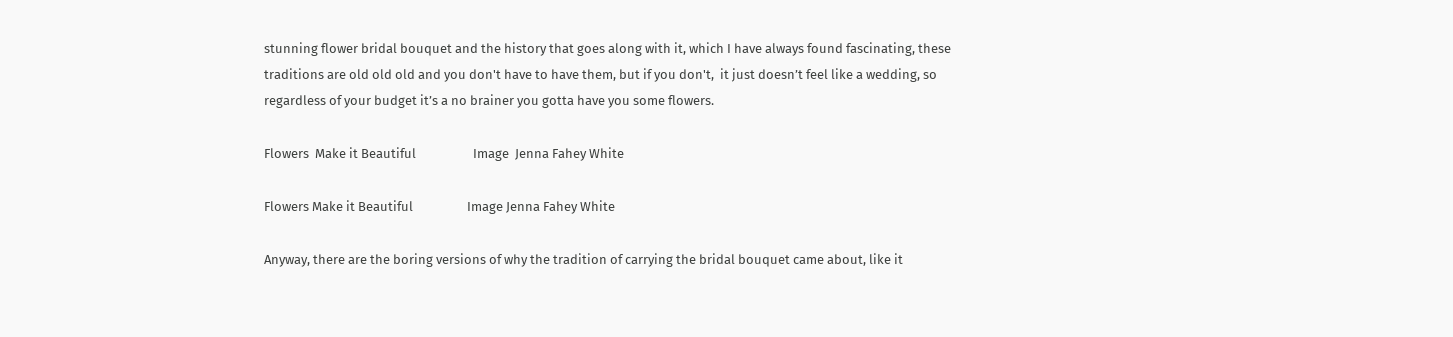stunning flower bridal bouquet and the history that goes along with it, which I have always found fascinating, these traditions are old old old and you don't have to have them, but if you don't,  it just doesn’t feel like a wedding, so regardless of your budget it’s a no brainer you gotta have you some flowers.

Flowers  Make it Beautiful                   Image  Jenna Fahey White

Flowers Make it Beautiful                  Image Jenna Fahey White

Anyway, there are the boring versions of why the tradition of carrying the bridal bouquet came about, like it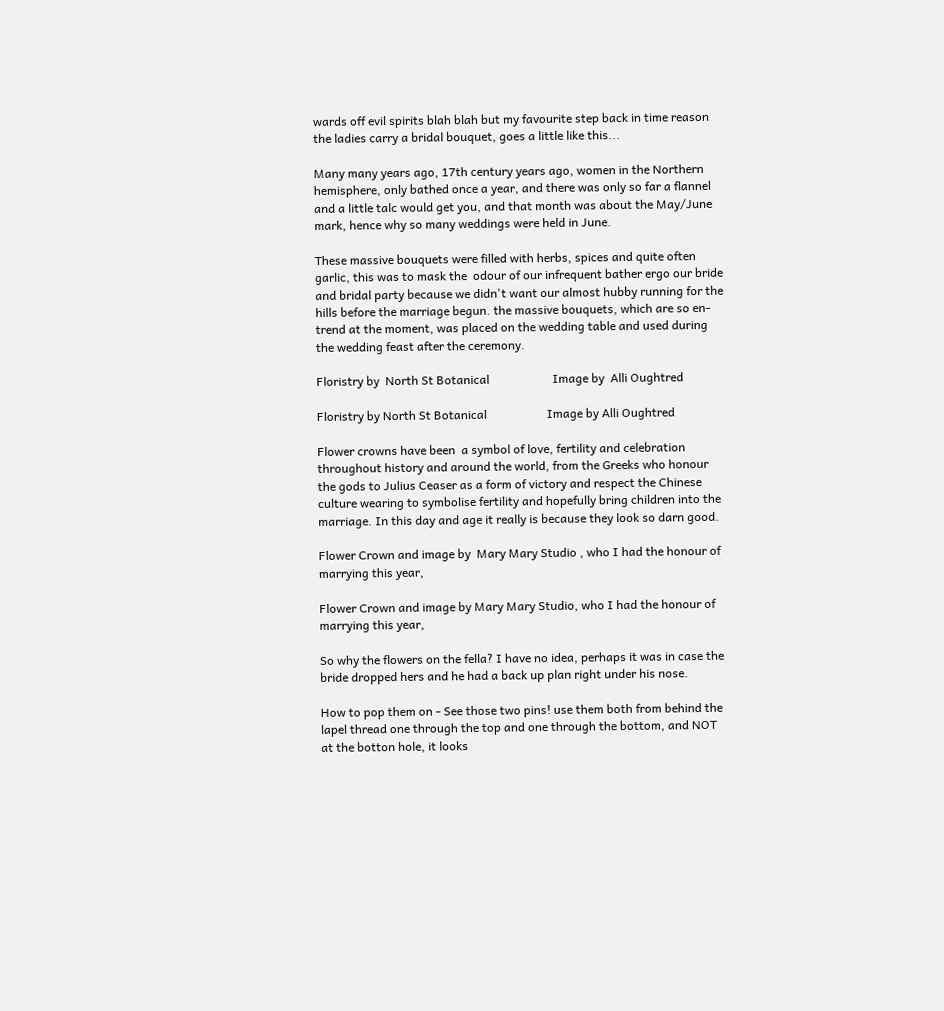wards off evil spirits blah blah but my favourite step back in time reason the ladies carry a bridal bouquet, goes a little like this...

Many many years ago, 17th century years ago, women in the Northern hemisphere, only bathed once a year, and there was only so far a flannel and a little talc would get you, and that month was about the May/June mark, hence why so many weddings were held in June.

These massive bouquets were filled with herbs, spices and quite often garlic, this was to mask the  odour of our infrequent bather ergo our bride and bridal party because we didn't want our almost hubby running for the hills before the marriage begun. the massive bouquets, which are so en-trend at the moment, was placed on the wedding table and used during the wedding feast after the ceremony.

Floristry by  North St Botanical                     Image by  Alli Oughtred

Floristry by North St Botanical                    Image by Alli Oughtred

Flower crowns have been  a symbol of love, fertility and celebration throughout history and around the world, from the Greeks who honour the gods to Julius Ceaser as a form of victory and respect the Chinese culture wearing to symbolise fertility and hopefully bring children into the marriage. In this day and age it really is because they look so darn good.

Flower Crown and image by  Mary Mary Studio , who I had the honour of marrying this year,

Flower Crown and image by Mary Mary Studio, who I had the honour of marrying this year,

So why the flowers on the fella? I have no idea, perhaps it was in case the bride dropped hers and he had a back up plan right under his nose.

How to pop them on - See those two pins! use them both from behind the lapel thread one through the top and one through the bottom, and NOT at the botton hole, it looks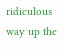ridiculous way up the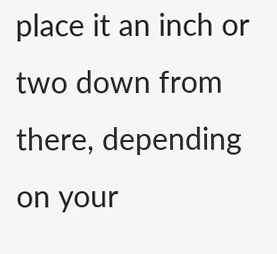place it an inch or two down from there, depending on your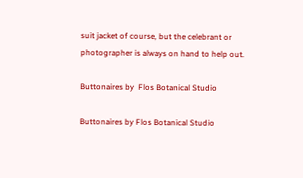suit jacket of course, but the celebrant or photographer is always on hand to help out.

Buttonaires by  Flos Botanical Studio

Buttonaires by Flos Botanical Studio